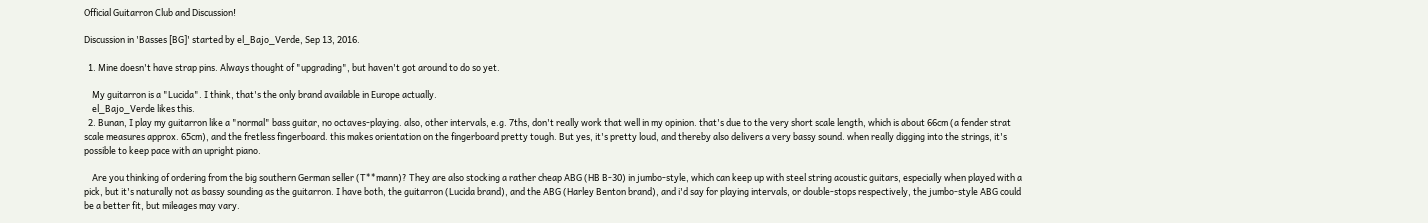Official Guitarron Club and Discussion!

Discussion in 'Basses [BG]' started by el_Bajo_Verde, Sep 13, 2016.

  1. Mine doesn't have strap pins. Always thought of "upgrading", but haven't got around to do so yet.

    My guitarron is a "Lucida". I think, that's the only brand available in Europe actually.
    el_Bajo_Verde likes this.
  2. Bunan, I play my guitarron like a "normal" bass guitar, no octaves-playing. also, other intervals, e.g. 7ths, don't really work that well in my opinion. that's due to the very short scale length, which is about 66cm (a fender strat scale measures approx. 65cm), and the fretless fingerboard. this makes orientation on the fingerboard pretty tough. But yes, it's pretty loud, and thereby also delivers a very bassy sound. when really digging into the strings, it's possible to keep pace with an upright piano.

    Are you thinking of ordering from the big southern German seller (T**mann)? They are also stocking a rather cheap ABG (HB B-30) in jumbo-style, which can keep up with steel string acoustic guitars, especially when played with a pick, but it's naturally not as bassy sounding as the guitarron. I have both, the guitarron (Lucida brand), and the ABG (Harley Benton brand), and i'd say for playing intervals, or double-stops respectively, the jumbo-style ABG could be a better fit, but mileages may vary.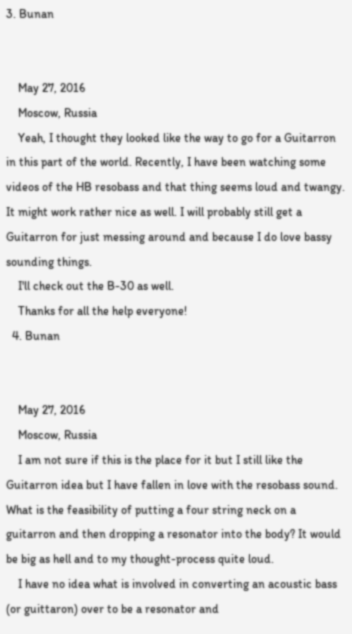3. Bunan


    May 27, 2016
    Moscow, Russia
    Yeah, I thought they looked like the way to go for a Guitarron in this part of the world. Recently, I have been watching some videos of the HB resobass and that thing seems loud and twangy. It might work rather nice as well. I will probably still get a Guitarron for just messing around and because I do love bassy sounding things.
    I'll check out the B-30 as well.
    Thanks for all the help everyone!
  4. Bunan


    May 27, 2016
    Moscow, Russia
    I am not sure if this is the place for it but I still like the Guitarron idea but I have fallen in love with the resobass sound. What is the feasibility of putting a four string neck on a guitarron and then dropping a resonator into the body? It would be big as hell and to my thought-process quite loud.
    I have no idea what is involved in converting an acoustic bass (or guittaron) over to be a resonator and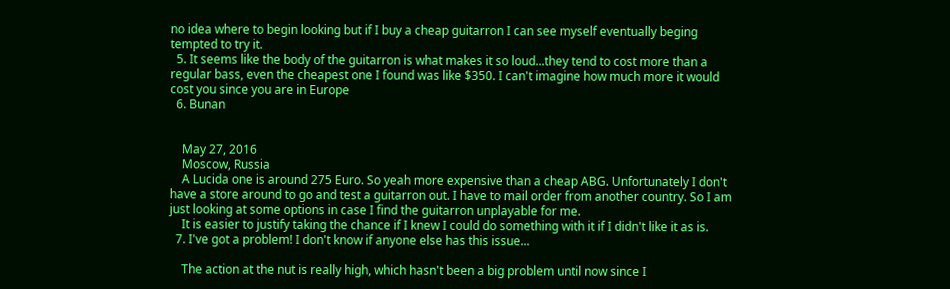no idea where to begin looking but if I buy a cheap guitarron I can see myself eventually beging tempted to try it.
  5. It seems like the body of the guitarron is what makes it so loud...they tend to cost more than a regular bass, even the cheapest one I found was like $350. I can't imagine how much more it would cost you since you are in Europe
  6. Bunan


    May 27, 2016
    Moscow, Russia
    A Lucida one is around 275 Euro. So yeah more expensive than a cheap ABG. Unfortunately I don't have a store around to go and test a guitarron out. I have to mail order from another country. So I am just looking at some options in case I find the guitarron unplayable for me.
    It is easier to justify taking the chance if I knew I could do something with it if I didn't like it as is.
  7. I've got a problem! I don't know if anyone else has this issue...

    The action at the nut is really high, which hasn't been a big problem until now since I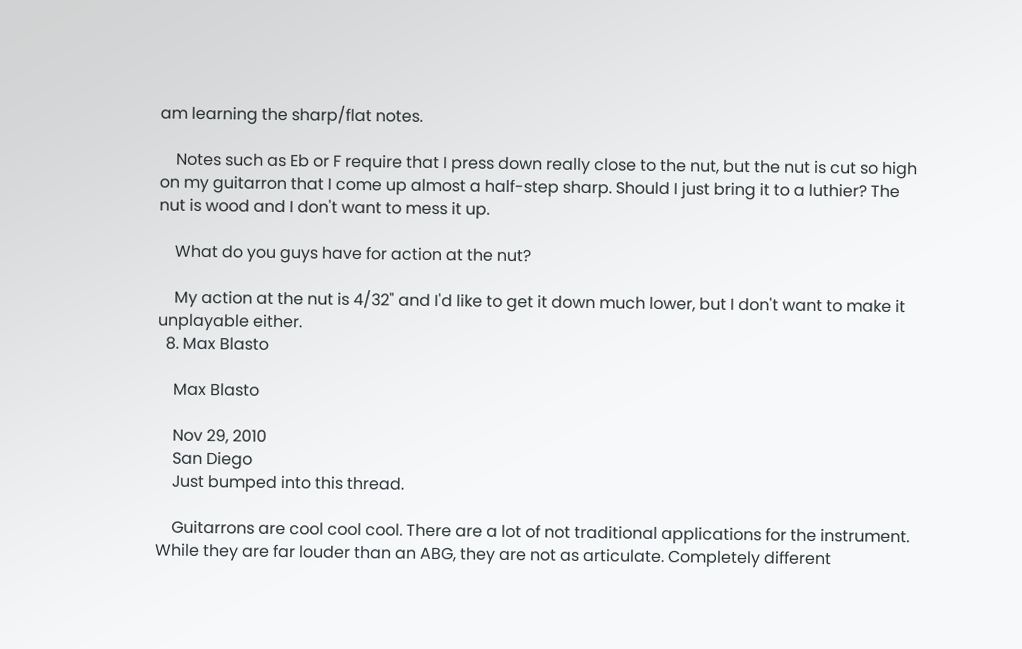am learning the sharp/flat notes.

    Notes such as Eb or F require that I press down really close to the nut, but the nut is cut so high on my guitarron that I come up almost a half-step sharp. Should I just bring it to a luthier? The nut is wood and I don't want to mess it up.

    What do you guys have for action at the nut?

    My action at the nut is 4/32" and I'd like to get it down much lower, but I don't want to make it unplayable either.
  8. Max Blasto

    Max Blasto

    Nov 29, 2010
    San Diego
    Just bumped into this thread.

    Guitarrons are cool cool cool. There are a lot of not traditional applications for the instrument. While they are far louder than an ABG, they are not as articulate. Completely different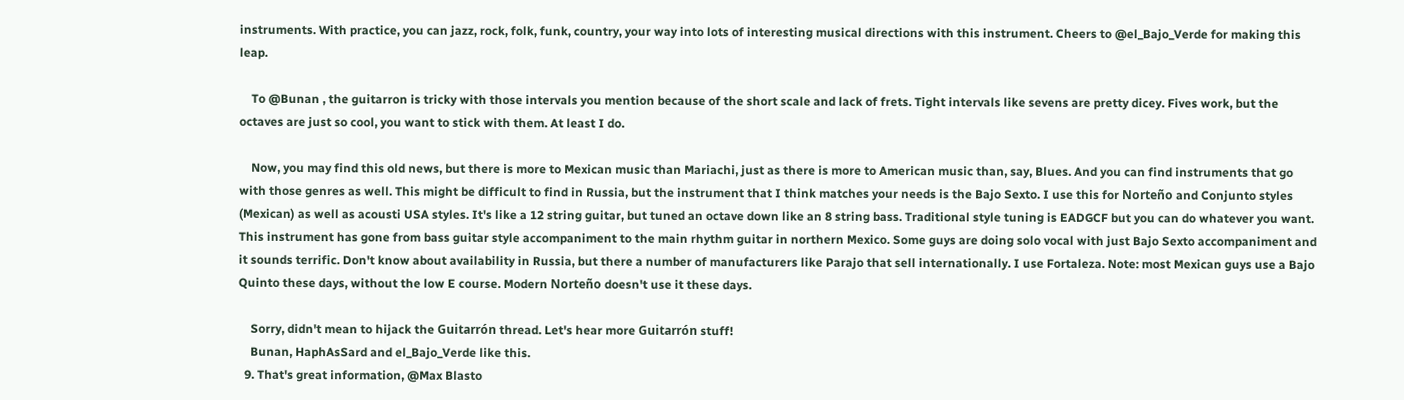instruments. With practice, you can jazz, rock, folk, funk, country, your way into lots of interesting musical directions with this instrument. Cheers to @el_Bajo_Verde for making this leap.

    To @Bunan , the guitarron is tricky with those intervals you mention because of the short scale and lack of frets. Tight intervals like sevens are pretty dicey. Fives work, but the octaves are just so cool, you want to stick with them. At least I do.

    Now, you may find this old news, but there is more to Mexican music than Mariachi, just as there is more to American music than, say, Blues. And you can find instruments that go with those genres as well. This might be difficult to find in Russia, but the instrument that I think matches your needs is the Bajo Sexto. I use this for Norteño and Conjunto styles (Mexican) as well as acousti USA styles. It's like a 12 string guitar, but tuned an octave down like an 8 string bass. Traditional style tuning is EADGCF but you can do whatever you want. This instrument has gone from bass guitar style accompaniment to the main rhythm guitar in northern Mexico. Some guys are doing solo vocal with just Bajo Sexto accompaniment and it sounds terrific. Don't know about availability in Russia, but there a number of manufacturers like Parajo that sell internationally. I use Fortaleza. Note: most Mexican guys use a Bajo Quinto these days, without the low E course. Modern Norteño doesn't use it these days.

    Sorry, didn't mean to hijack the Guitarrón thread. Let's hear more Guitarrón stuff!
    Bunan, HaphAsSard and el_Bajo_Verde like this.
  9. That's great information, @Max Blasto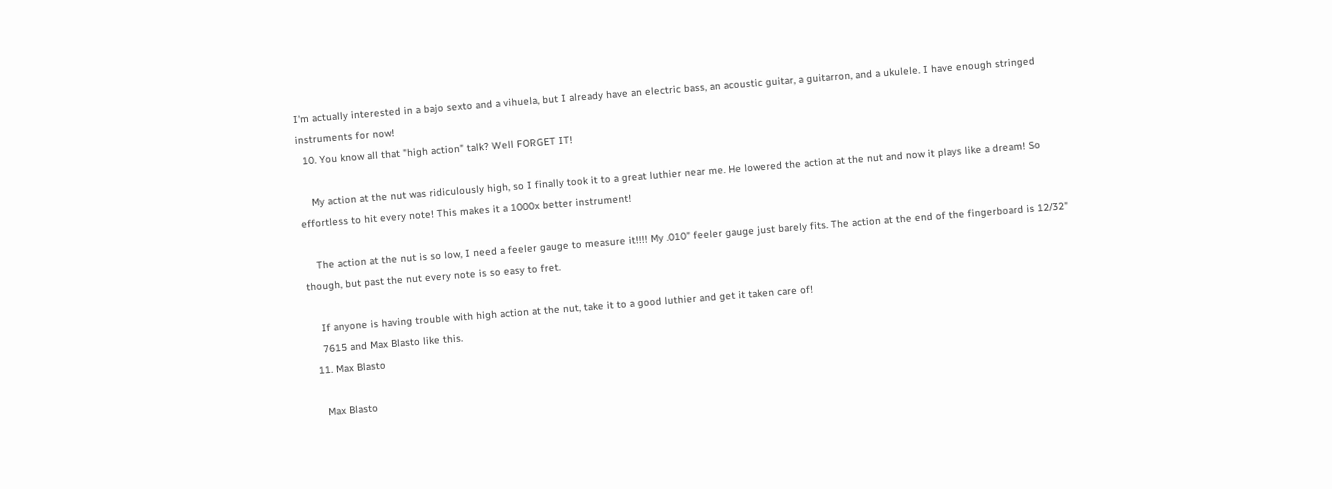I'm actually interested in a bajo sexto and a vihuela, but I already have an electric bass, an acoustic guitar, a guitarron, and a ukulele. I have enough stringed instruments for now!
  10. You know all that "high action" talk? Well FORGET IT!

    My action at the nut was ridiculously high, so I finally took it to a great luthier near me. He lowered the action at the nut and now it plays like a dream! So effortless to hit every note! This makes it a 1000x better instrument!

    The action at the nut is so low, I need a feeler gauge to measure it!!!! My .010" feeler gauge just barely fits. The action at the end of the fingerboard is 12/32" though, but past the nut every note is so easy to fret.

    If anyone is having trouble with high action at the nut, take it to a good luthier and get it taken care of!
    7615 and Max Blasto like this.
  11. Max Blasto

    Max Blasto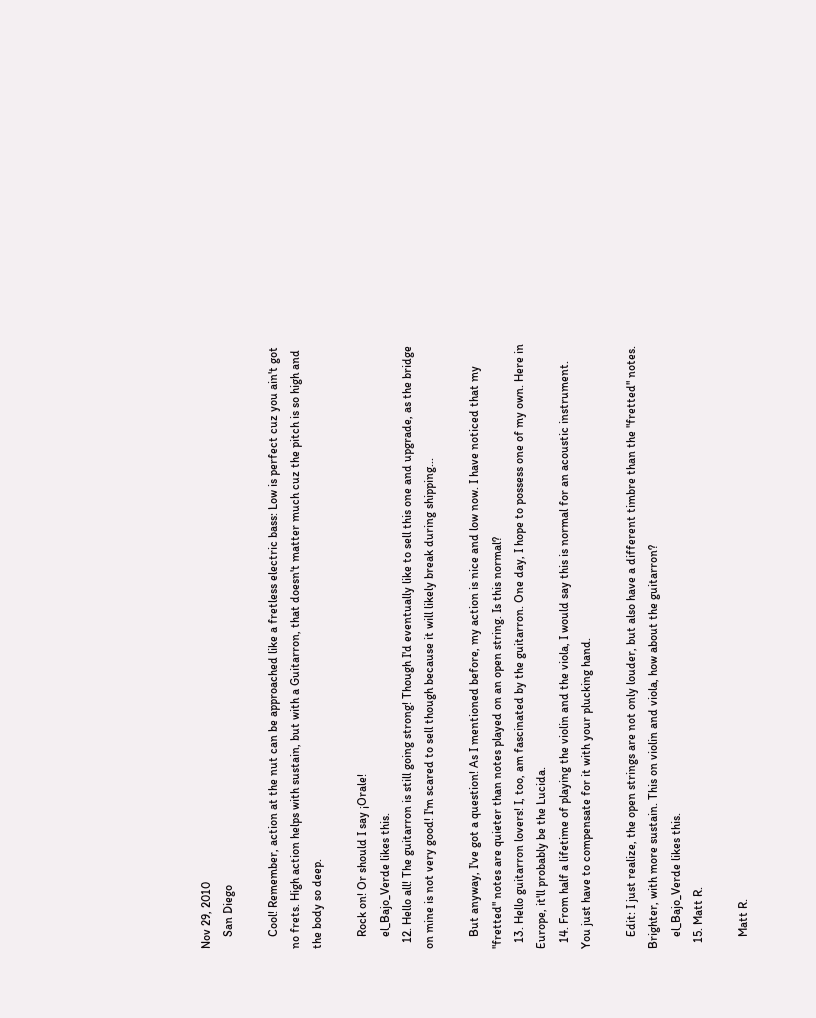Nov 29, 2010
    San Diego

    Cool! Remember, action at the nut can be approached like a fretless electric bass: Low is perfect cuz you ain't got no frets. High action helps with sustain, but with a Guitarron, that doesn't matter much cuz the pitch is so high and the body so deep.

    Rock on! Or should I say ¡Orale!
    el_Bajo_Verde likes this.
  12. Hello all! The guitarron is still going strong! Though I'd eventually like to sell this one and upgrade, as the bridge on mine is not very good! I'm scared to sell though because it will likely break during shipping...

    But anyway, I've got a question! As I mentioned before, my action is nice and low now. I have noticed that my "fretted" notes are quieter than notes played on an open string. Is this normal?
  13. Hello guitarron lovers! I, too, am fascinated by the guitarron. One day, I hope to possess one of my own. Here in Europe, it'll probably be the Lucida.
  14. From half a lifetime of playing the violin and the viola, I would say this is normal for an acoustic instrument. You just have to compensate for it with your plucking hand.

    Edit: I just realize, the open strings are not only louder, but also have a different timbre than the "fretted" notes. Brighter, with more sustain. This on violin and viola, how about the guitarron?
    el_Bajo_Verde likes this.
  15. Matt R.

    Matt R.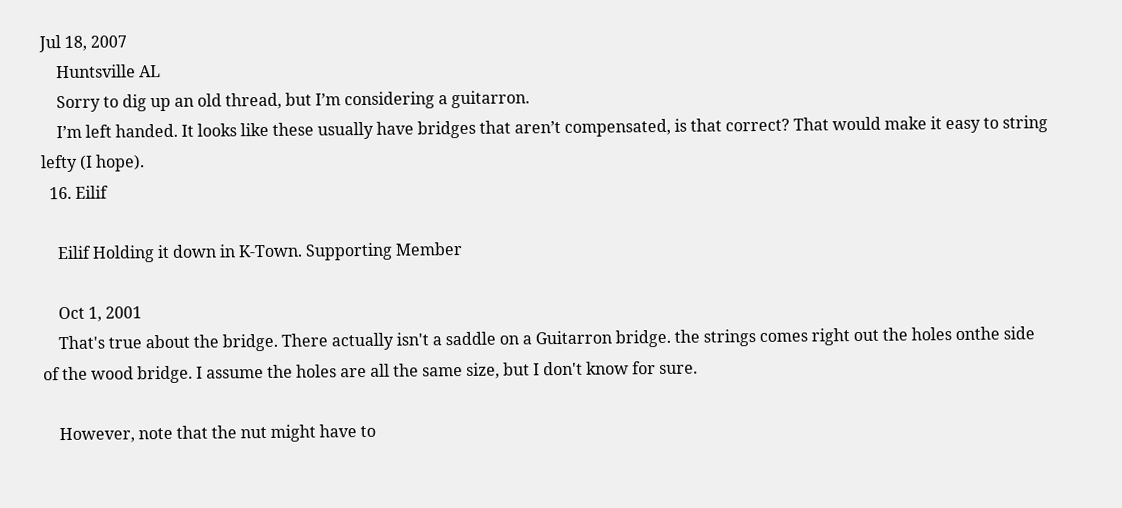Jul 18, 2007
    Huntsville AL
    Sorry to dig up an old thread, but I’m considering a guitarron.
    I’m left handed. It looks like these usually have bridges that aren’t compensated, is that correct? That would make it easy to string lefty (I hope).
  16. Eilif

    Eilif Holding it down in K-Town. Supporting Member

    Oct 1, 2001
    That's true about the bridge. There actually isn't a saddle on a Guitarron bridge. the strings comes right out the holes onthe side of the wood bridge. I assume the holes are all the same size, but I don't know for sure.

    However, note that the nut might have to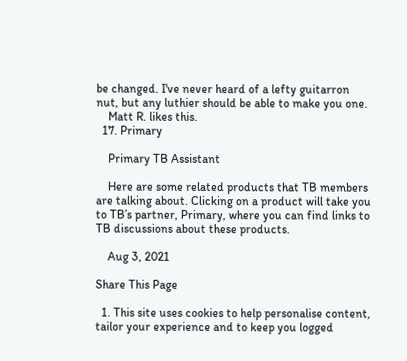be changed. I've never heard of a lefty guitarron nut, but any luthier should be able to make you one.
    Matt R. likes this.
  17. Primary

    Primary TB Assistant

    Here are some related products that TB members are talking about. Clicking on a product will take you to TB’s partner, Primary, where you can find links to TB discussions about these products.

    Aug 3, 2021

Share This Page

  1. This site uses cookies to help personalise content, tailor your experience and to keep you logged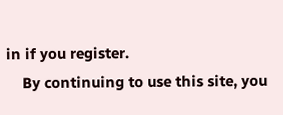in if you register.
    By continuing to use this site, you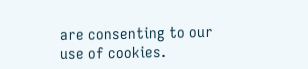are consenting to our use of cookies.